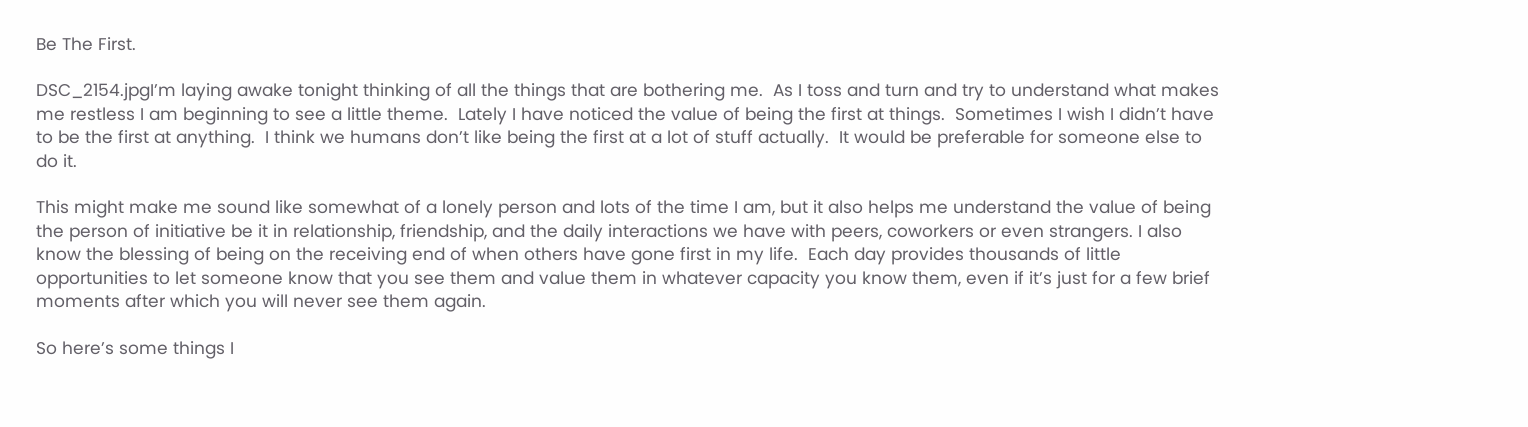Be The First.

DSC_2154.jpgI’m laying awake tonight thinking of all the things that are bothering me.  As I toss and turn and try to understand what makes me restless I am beginning to see a little theme.  Lately I have noticed the value of being the first at things.  Sometimes I wish I didn’t have to be the first at anything.  I think we humans don’t like being the first at a lot of stuff actually.  It would be preferable for someone else to do it.

This might make me sound like somewhat of a lonely person and lots of the time I am, but it also helps me understand the value of being the person of initiative be it in relationship, friendship, and the daily interactions we have with peers, coworkers or even strangers. I also know the blessing of being on the receiving end of when others have gone first in my life.  Each day provides thousands of little opportunities to let someone know that you see them and value them in whatever capacity you know them, even if it’s just for a few brief moments after which you will never see them again.

So here’s some things I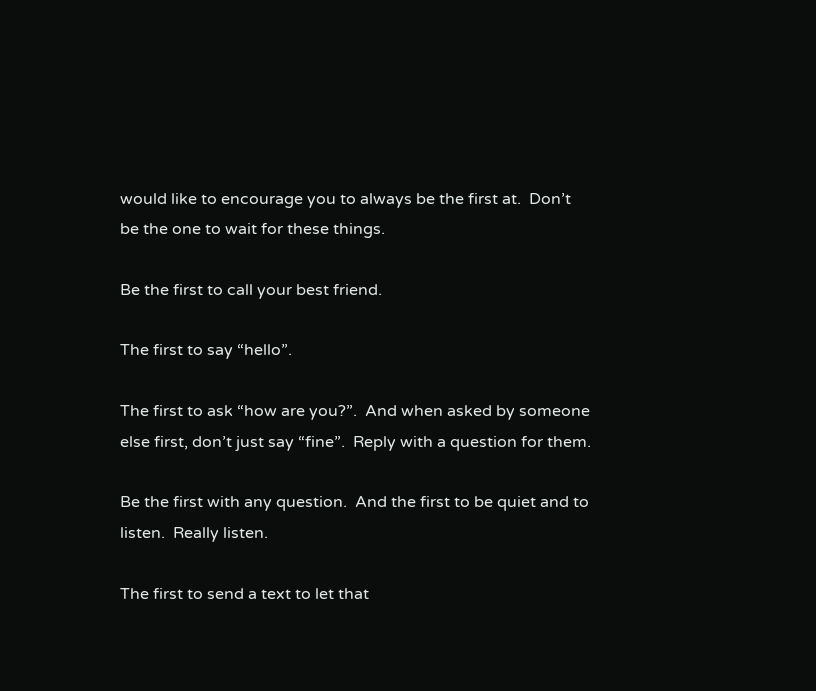would like to encourage you to always be the first at.  Don’t be the one to wait for these things.

Be the first to call your best friend.

The first to say “hello”.

The first to ask “how are you?”.  And when asked by someone else first, don’t just say “fine”.  Reply with a question for them.

Be the first with any question.  And the first to be quiet and to listen.  Really listen.

The first to send a text to let that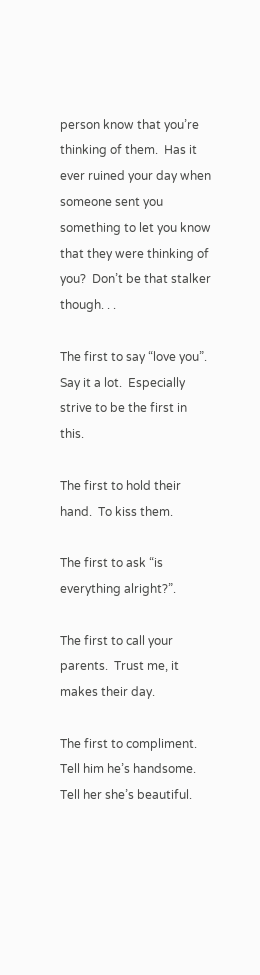person know that you’re thinking of them.  Has it ever ruined your day when someone sent you something to let you know that they were thinking of you?  Don’t be that stalker though. . .

The first to say “love you”.  Say it a lot.  Especially strive to be the first in this.

The first to hold their hand.  To kiss them.

The first to ask “is everything alright?”.

The first to call your parents.  Trust me, it makes their day.

The first to compliment. Tell him he’s handsome.  Tell her she’s beautiful.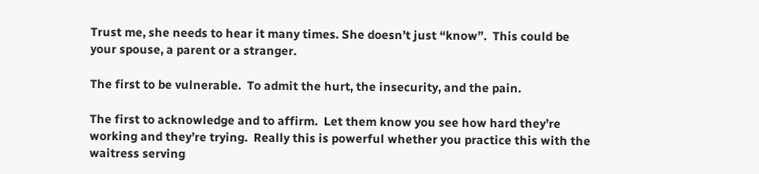Trust me, she needs to hear it many times. She doesn’t just “know”.  This could be your spouse, a parent or a stranger.

The first to be vulnerable.  To admit the hurt, the insecurity, and the pain.

The first to acknowledge and to affirm.  Let them know you see how hard they’re working and they’re trying.  Really this is powerful whether you practice this with the waitress serving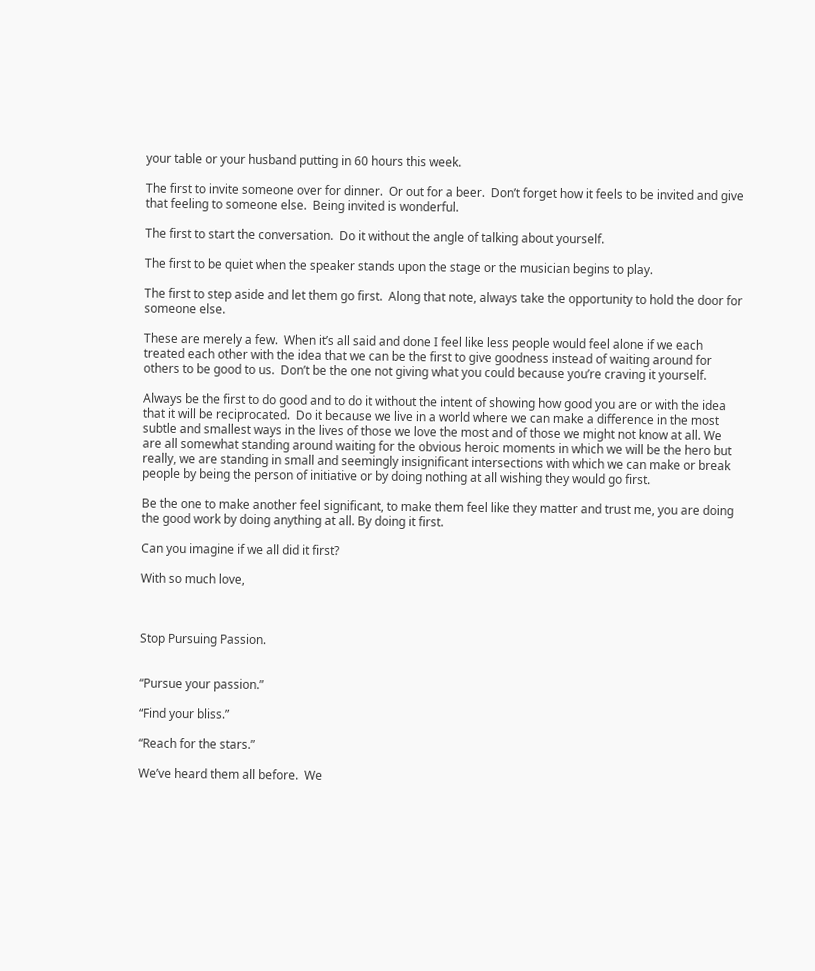your table or your husband putting in 60 hours this week.

The first to invite someone over for dinner.  Or out for a beer.  Don’t forget how it feels to be invited and give that feeling to someone else.  Being invited is wonderful.

The first to start the conversation.  Do it without the angle of talking about yourself.

The first to be quiet when the speaker stands upon the stage or the musician begins to play.

The first to step aside and let them go first.  Along that note, always take the opportunity to hold the door for someone else.

These are merely a few.  When it’s all said and done I feel like less people would feel alone if we each treated each other with the idea that we can be the first to give goodness instead of waiting around for others to be good to us.  Don’t be the one not giving what you could because you’re craving it yourself.

Always be the first to do good and to do it without the intent of showing how good you are or with the idea that it will be reciprocated.  Do it because we live in a world where we can make a difference in the most subtle and smallest ways in the lives of those we love the most and of those we might not know at all. We are all somewhat standing around waiting for the obvious heroic moments in which we will be the hero but really, we are standing in small and seemingly insignificant intersections with which we can make or break people by being the person of initiative or by doing nothing at all wishing they would go first.

Be the one to make another feel significant, to make them feel like they matter and trust me, you are doing the good work by doing anything at all. By doing it first.

Can you imagine if we all did it first?

With so much love,



Stop Pursuing Passion.


“Pursue your passion.”

“Find your bliss.”

“Reach for the stars.”

We’ve heard them all before.  We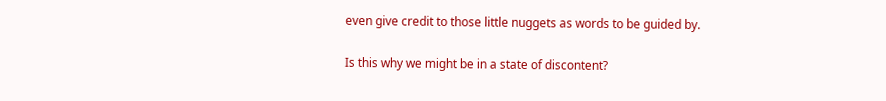even give credit to those little nuggets as words to be guided by.

Is this why we might be in a state of discontent?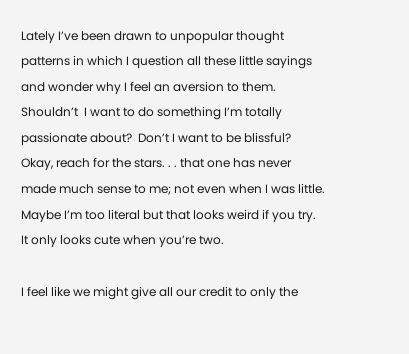Lately I’ve been drawn to unpopular thought patterns in which I question all these little sayings and wonder why I feel an aversion to them.  Shouldn’t  I want to do something I’m totally passionate about?  Don’t I want to be blissful?  Okay, reach for the stars. . . that one has never made much sense to me; not even when I was little.  Maybe I’m too literal but that looks weird if you try.  It only looks cute when you’re two.

I feel like we might give all our credit to only the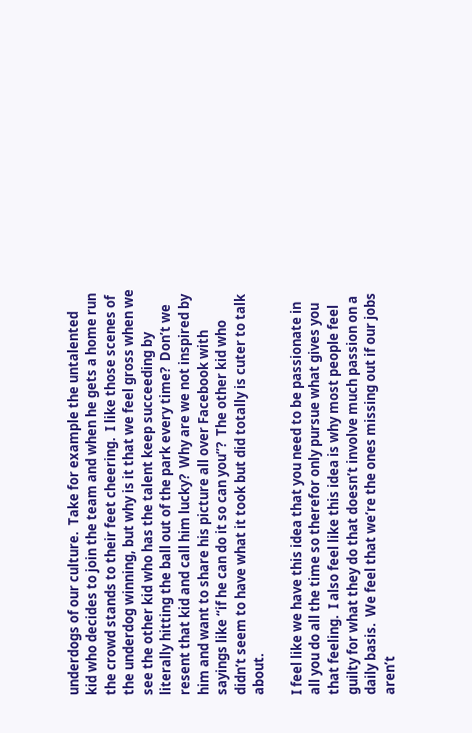underdogs of our culture.  Take for example the untalented kid who decides to join the team and when he gets a home run the crowd stands to their feet cheering.  I like those scenes of the underdog winning, but why is it that we feel gross when we see the other kid who has the talent keep succeeding by literally hitting the ball out of the park every time?  Don’t we resent that kid and call him lucky?  Why are we not inspired by him and want to share his picture all over Facebook with sayings like “if he can do it so can you”?  The other kid who didn’t seem to have what it took but did totally is cuter to talk about.

I feel like we have this idea that you need to be passionate in all you do all the time so therefor only pursue what gives you that feeling.  I also feel like this idea is why most people feel guilty for what they do that doesn’t involve much passion on a daily basis.  We feel that we’re the ones missing out if our jobs aren’t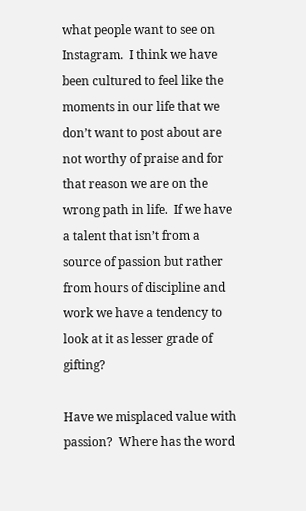what people want to see on Instagram.  I think we have been cultured to feel like the moments in our life that we don’t want to post about are not worthy of praise and for that reason we are on the wrong path in life.  If we have a talent that isn’t from a source of passion but rather from hours of discipline and work we have a tendency to look at it as lesser grade of gifting?

Have we misplaced value with passion?  Where has the word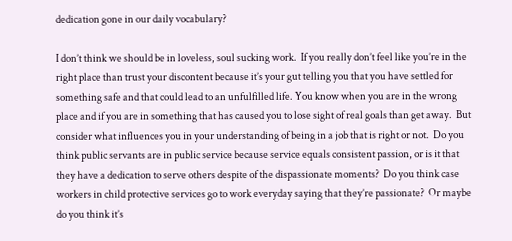dedication gone in our daily vocabulary?

I don’t think we should be in loveless, soul sucking work.  If you really don’t feel like you’re in the right place than trust your discontent because it’s your gut telling you that you have settled for something safe and that could lead to an unfulfilled life. You know when you are in the wrong place and if you are in something that has caused you to lose sight of real goals than get away.  But consider what influences you in your understanding of being in a job that is right or not.  Do you think public servants are in public service because service equals consistent passion, or is it that they have a dedication to serve others despite of the dispassionate moments?  Do you think case workers in child protective services go to work everyday saying that they’re passionate?  Or maybe do you think it’s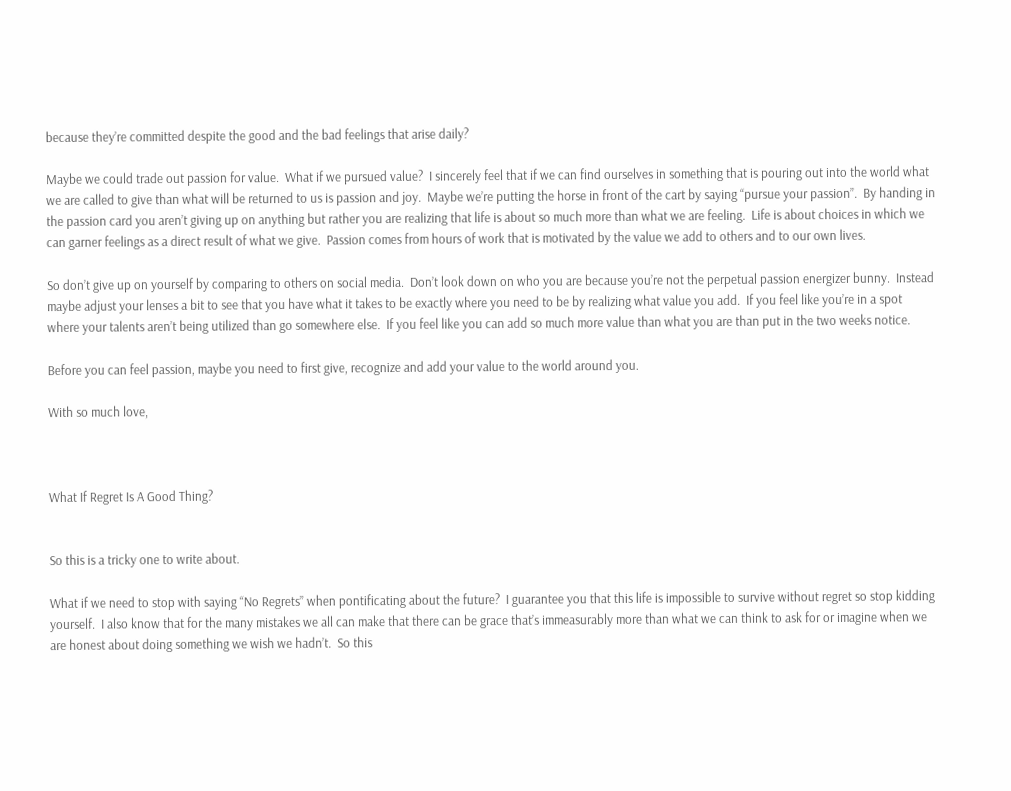because they’re committed despite the good and the bad feelings that arise daily?

Maybe we could trade out passion for value.  What if we pursued value?  I sincerely feel that if we can find ourselves in something that is pouring out into the world what we are called to give than what will be returned to us is passion and joy.  Maybe we’re putting the horse in front of the cart by saying “pursue your passion”.  By handing in the passion card you aren’t giving up on anything but rather you are realizing that life is about so much more than what we are feeling.  Life is about choices in which we can garner feelings as a direct result of what we give.  Passion comes from hours of work that is motivated by the value we add to others and to our own lives.

So don’t give up on yourself by comparing to others on social media.  Don’t look down on who you are because you’re not the perpetual passion energizer bunny.  Instead maybe adjust your lenses a bit to see that you have what it takes to be exactly where you need to be by realizing what value you add.  If you feel like you’re in a spot where your talents aren’t being utilized than go somewhere else.  If you feel like you can add so much more value than what you are than put in the two weeks notice.

Before you can feel passion, maybe you need to first give, recognize and add your value to the world around you.

With so much love,



What If Regret Is A Good Thing?


So this is a tricky one to write about.

What if we need to stop with saying “No Regrets” when pontificating about the future?  I guarantee you that this life is impossible to survive without regret so stop kidding yourself.  I also know that for the many mistakes we all can make that there can be grace that’s immeasurably more than what we can think to ask for or imagine when we are honest about doing something we wish we hadn’t.  So this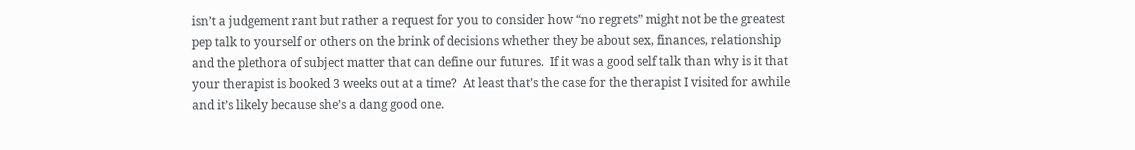isn’t a judgement rant but rather a request for you to consider how “no regrets” might not be the greatest pep talk to yourself or others on the brink of decisions whether they be about sex, finances, relationship and the plethora of subject matter that can define our futures.  If it was a good self talk than why is it that your therapist is booked 3 weeks out at a time?  At least that’s the case for the therapist I visited for awhile and it’s likely because she’s a dang good one.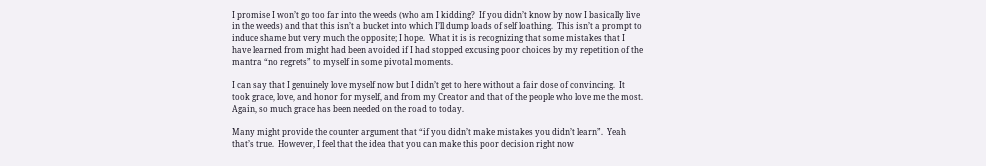I promise I won’t go too far into the weeds (who am I kidding?  If you didn’t know by now I basically live in the weeds) and that this isn’t a bucket into which I’ll dump loads of self loathing.  This isn’t a prompt to induce shame but very much the opposite; I hope.  What it is is recognizing that some mistakes that I have learned from might had been avoided if I had stopped excusing poor choices by my repetition of the mantra “no regrets” to myself in some pivotal moments.

I can say that I genuinely love myself now but I didn’t get to here without a fair dose of convincing.  It took grace, love, and honor for myself, and from my Creator and that of the people who love me the most.  Again, so much grace has been needed on the road to today.

Many might provide the counter argument that “if you didn’t make mistakes you didn’t learn”.  Yeah that’s true.  However, I feel that the idea that you can make this poor decision right now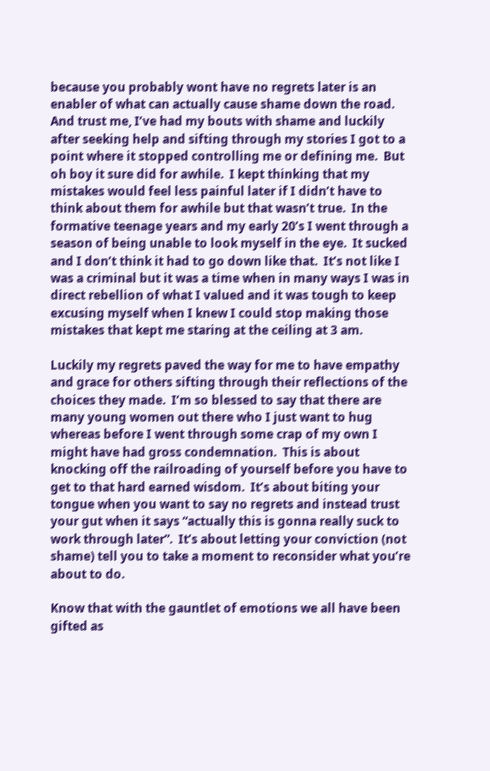because you probably wont have no regrets later is an enabler of what can actually cause shame down the road.  And trust me, I’ve had my bouts with shame and luckily after seeking help and sifting through my stories I got to a point where it stopped controlling me or defining me.  But oh boy it sure did for awhile.  I kept thinking that my mistakes would feel less painful later if I didn’t have to think about them for awhile but that wasn’t true.  In the formative teenage years and my early 20’s I went through a season of being unable to look myself in the eye.  It sucked and I don’t think it had to go down like that.  It’s not like I was a criminal but it was a time when in many ways I was in direct rebellion of what I valued and it was tough to keep excusing myself when I knew I could stop making those mistakes that kept me staring at the ceiling at 3 am.

Luckily my regrets paved the way for me to have empathy and grace for others sifting through their reflections of the choices they made.  I’m so blessed to say that there are many young women out there who I just want to hug whereas before I went through some crap of my own I might have had gross condemnation.  This is about knocking off the railroading of yourself before you have to get to that hard earned wisdom.  It’s about biting your tongue when you want to say no regrets and instead trust your gut when it says “actually this is gonna really suck to work through later”.  It’s about letting your conviction (not shame) tell you to take a moment to reconsider what you’re about to do.

Know that with the gauntlet of emotions we all have been gifted as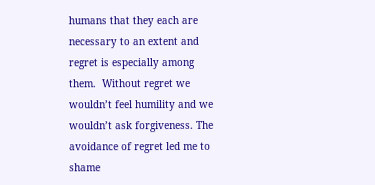humans that they each are necessary to an extent and regret is especially among them.  Without regret we wouldn’t feel humility and we wouldn’t ask forgiveness. The avoidance of regret led me to shame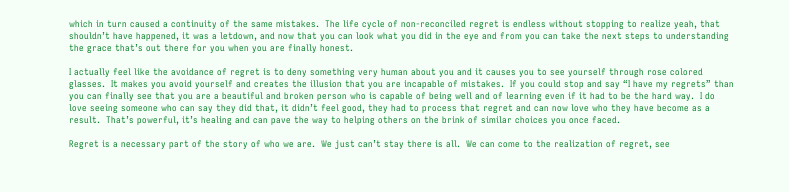which in turn caused a continuity of the same mistakes.  The life cycle of non-reconciled regret is endless without stopping to realize yeah, that shouldn’t have happened, it was a letdown, and now that you can look what you did in the eye and from you can take the next steps to understanding the grace that’s out there for you when you are finally honest.

I actually feel like the avoidance of regret is to deny something very human about you and it causes you to see yourself through rose colored glasses.  It makes you avoid yourself and creates the illusion that you are incapable of mistakes.  If you could stop and say “I have my regrets” than you can finally see that you are a beautiful and broken person who is capable of being well and of learning even if it had to be the hard way.  I do love seeing someone who can say they did that, it didn’t feel good, they had to process that regret and can now love who they have become as a result.  That’s powerful, it’s healing and can pave the way to helping others on the brink of similar choices you once faced.

Regret is a necessary part of the story of who we are.  We just can’t stay there is all.  We can come to the realization of regret, see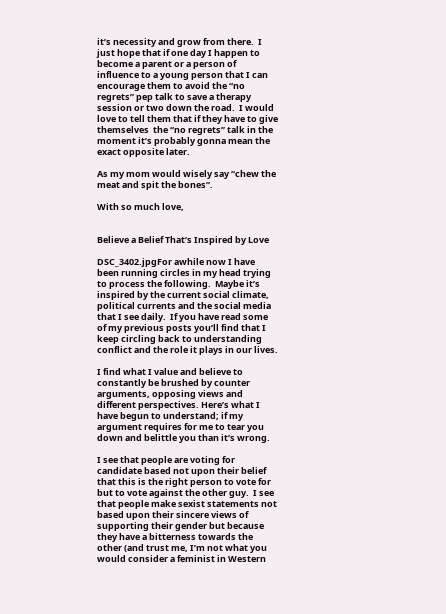it’s necessity and grow from there.  I just hope that if one day I happen to become a parent or a person of influence to a young person that I can encourage them to avoid the “no regrets” pep talk to save a therapy session or two down the road.  I would love to tell them that if they have to give themselves  the “no regrets” talk in the moment it’s probably gonna mean the exact opposite later.

As my mom would wisely say “chew the meat and spit the bones”.

With so much love,


Believe a Belief That’s Inspired by Love

DSC_3402.jpgFor awhile now I have been running circles in my head trying to process the following.  Maybe it’s inspired by the current social climate, political currents and the social media that I see daily.  If you have read some of my previous posts you’ll find that I keep circling back to understanding conflict and the role it plays in our lives.

I find what I value and believe to constantly be brushed by counter arguments, opposing views and different perspectives. Here’s what I have begun to understand; if my argument requires for me to tear you down and belittle you than it’s wrong.

I see that people are voting for candidate based not upon their belief that this is the right person to vote for but to vote against the other guy.  I see that people make sexist statements not based upon their sincere views of supporting their gender but because they have a bitterness towards the other (and trust me, I’m not what you would consider a feminist in Western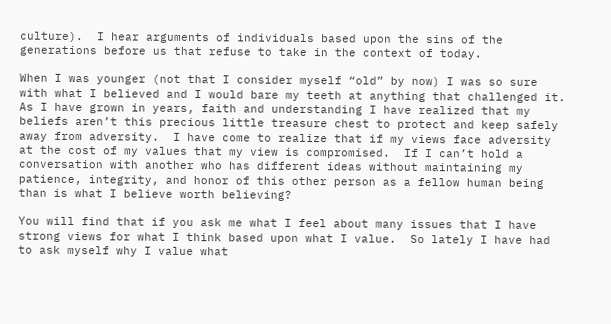culture).  I hear arguments of individuals based upon the sins of the generations before us that refuse to take in the context of today.

When I was younger (not that I consider myself “old” by now) I was so sure with what I believed and I would bare my teeth at anything that challenged it.  As I have grown in years, faith and understanding I have realized that my beliefs aren’t this precious little treasure chest to protect and keep safely away from adversity.  I have come to realize that if my views face adversity at the cost of my values that my view is compromised.  If I can’t hold a conversation with another who has different ideas without maintaining my patience, integrity, and honor of this other person as a fellow human being than is what I believe worth believing?

You will find that if you ask me what I feel about many issues that I have strong views for what I think based upon what I value.  So lately I have had to ask myself why I value what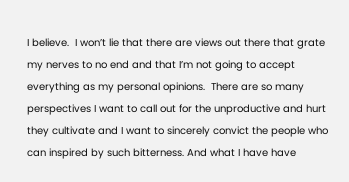I believe.  I won’t lie that there are views out there that grate my nerves to no end and that I’m not going to accept everything as my personal opinions.  There are so many perspectives I want to call out for the unproductive and hurt they cultivate and I want to sincerely convict the people who can inspired by such bitterness. And what I have have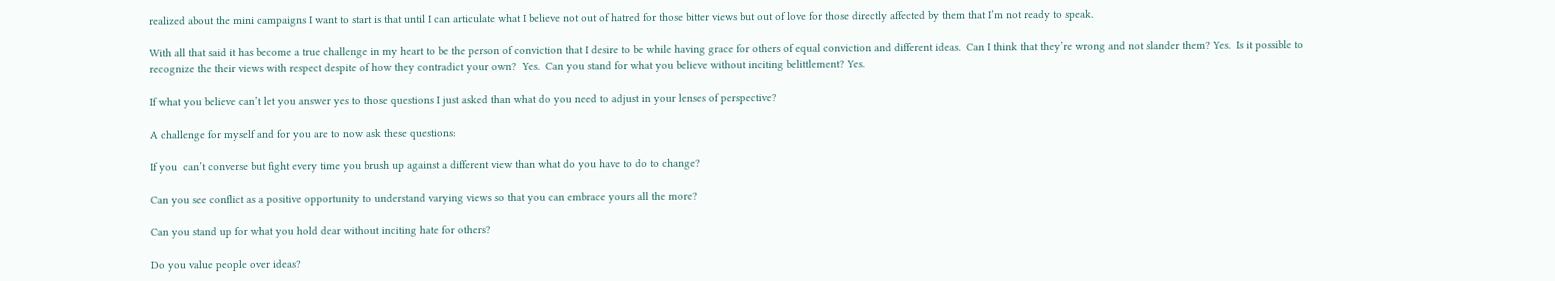realized about the mini campaigns I want to start is that until I can articulate what I believe not out of hatred for those bitter views but out of love for those directly affected by them that I’m not ready to speak.

With all that said it has become a true challenge in my heart to be the person of conviction that I desire to be while having grace for others of equal conviction and different ideas.  Can I think that they’re wrong and not slander them? Yes.  Is it possible to recognize the their views with respect despite of how they contradict your own?  Yes.  Can you stand for what you believe without inciting belittlement? Yes.

If what you believe can’t let you answer yes to those questions I just asked than what do you need to adjust in your lenses of perspective?

A challenge for myself and for you are to now ask these questions:

If you  can’t converse but fight every time you brush up against a different view than what do you have to do to change?

Can you see conflict as a positive opportunity to understand varying views so that you can embrace yours all the more?

Can you stand up for what you hold dear without inciting hate for others?

Do you value people over ideas?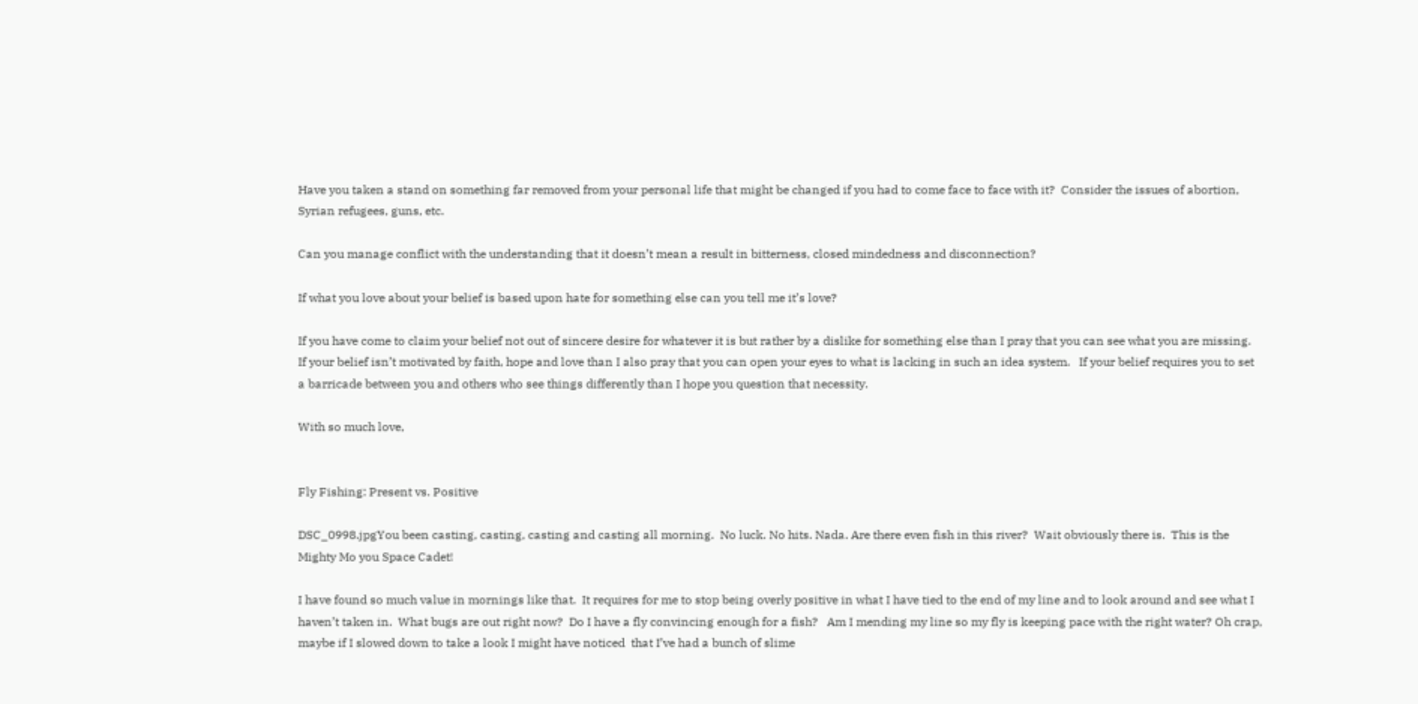Have you taken a stand on something far removed from your personal life that might be changed if you had to come face to face with it?  Consider the issues of abortion, Syrian refugees, guns, etc.

Can you manage conflict with the understanding that it doesn’t mean a result in bitterness, closed mindedness and disconnection?

If what you love about your belief is based upon hate for something else can you tell me it’s love?

If you have come to claim your belief not out of sincere desire for whatever it is but rather by a dislike for something else than I pray that you can see what you are missing.  If your belief isn’t motivated by faith, hope and love than I also pray that you can open your eyes to what is lacking in such an idea system.   If your belief requires you to set a barricade between you and others who see things differently than I hope you question that necessity.

With so much love,


Fly Fishing: Present vs. Positive

DSC_0998.jpgYou been casting, casting, casting and casting all morning.  No luck. No hits. Nada. Are there even fish in this river?  Wait obviously there is.  This is the Mighty Mo you Space Cadet!

I have found so much value in mornings like that.  It requires for me to stop being overly positive in what I have tied to the end of my line and to look around and see what I haven’t taken in.  What bugs are out right now?  Do I have a fly convincing enough for a fish?   Am I mending my line so my fly is keeping pace with the right water? Oh crap, maybe if I slowed down to take a look I might have noticed  that I’ve had a bunch of slime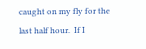caught on my fly for the last half hour.  If I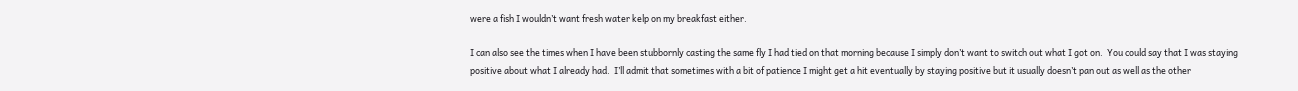were a fish I wouldn’t want fresh water kelp on my breakfast either.

I can also see the times when I have been stubbornly casting the same fly I had tied on that morning because I simply don’t want to switch out what I got on.  You could say that I was staying positive about what I already had.  I’ll admit that sometimes with a bit of patience I might get a hit eventually by staying positive but it usually doesn’t pan out as well as the other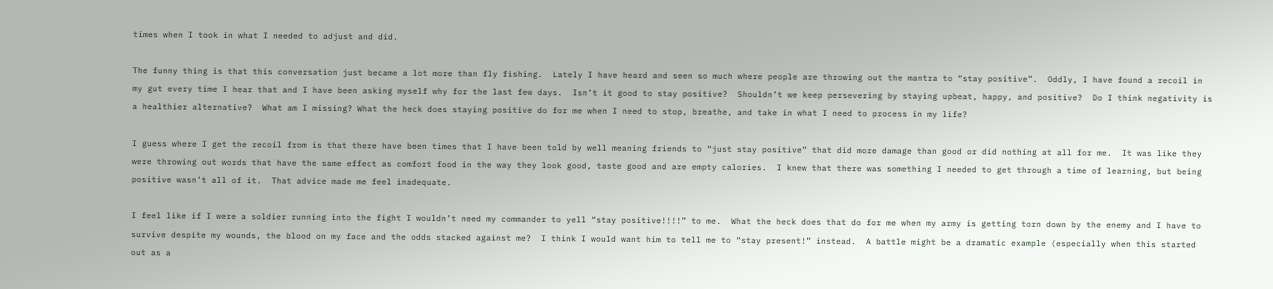times when I took in what I needed to adjust and did.

The funny thing is that this conversation just became a lot more than fly fishing.  Lately I have heard and seen so much where people are throwing out the mantra to “stay positive”.  Oddly, I have found a recoil in my gut every time I hear that and I have been asking myself why for the last few days.  Isn’t it good to stay positive?  Shouldn’t we keep persevering by staying upbeat, happy, and positive?  Do I think negativity is a healthier alternative?  What am I missing? What the heck does staying positive do for me when I need to stop, breathe, and take in what I need to process in my life?

I guess where I get the recoil from is that there have been times that I have been told by well meaning friends to “just stay positive” that did more damage than good or did nothing at all for me.  It was like they were throwing out words that have the same effect as comfort food in the way they look good, taste good and are empty calories.  I knew that there was something I needed to get through a time of learning, but being positive wasn’t all of it.  That advice made me feel inadequate.

I feel like if I were a soldier running into the fight I wouldn’t need my commander to yell “stay positive!!!!” to me.  What the heck does that do for me when my army is getting torn down by the enemy and I have to survive despite my wounds, the blood on my face and the odds stacked against me?  I think I would want him to tell me to “stay present!” instead.  A battle might be a dramatic example (especially when this started out as a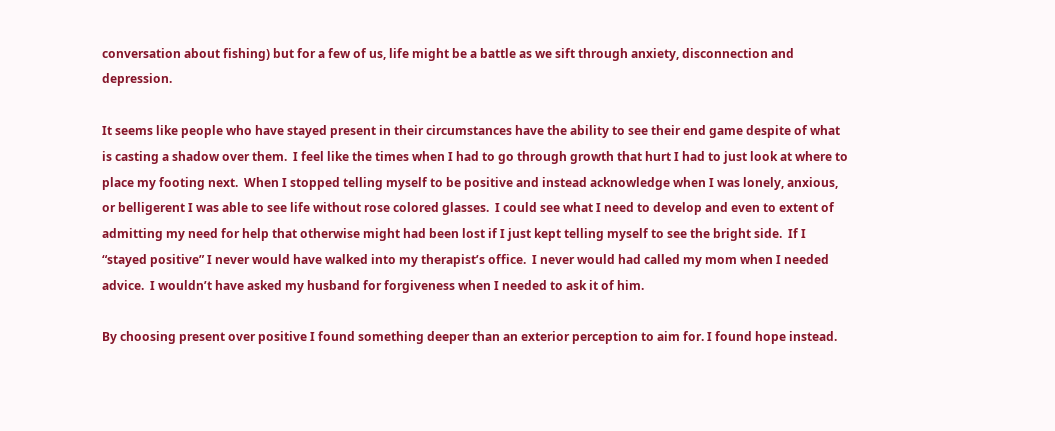conversation about fishing) but for a few of us, life might be a battle as we sift through anxiety, disconnection and depression.

It seems like people who have stayed present in their circumstances have the ability to see their end game despite of what is casting a shadow over them.  I feel like the times when I had to go through growth that hurt I had to just look at where to place my footing next.  When I stopped telling myself to be positive and instead acknowledge when I was lonely, anxious, or belligerent I was able to see life without rose colored glasses.  I could see what I need to develop and even to extent of admitting my need for help that otherwise might had been lost if I just kept telling myself to see the bright side.  If I “stayed positive” I never would have walked into my therapist’s office.  I never would had called my mom when I needed advice.  I wouldn’t have asked my husband for forgiveness when I needed to ask it of him.

By choosing present over positive I found something deeper than an exterior perception to aim for. I found hope instead.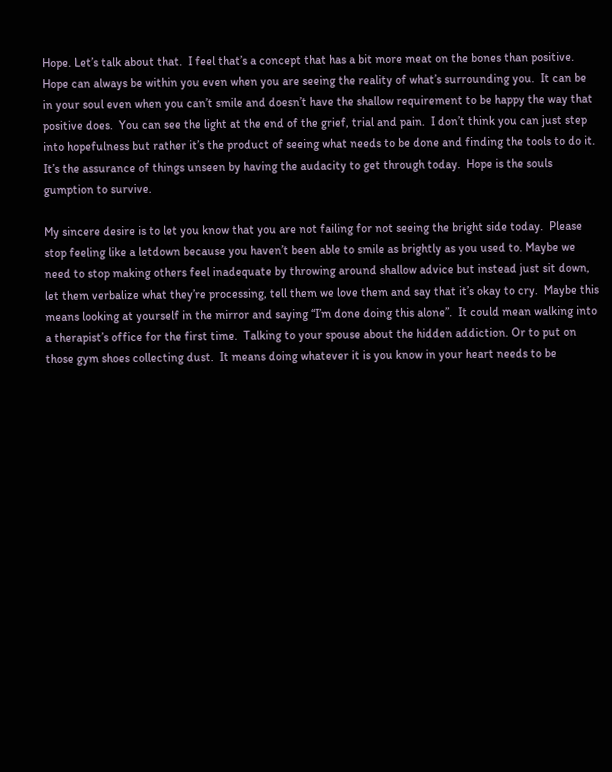Hope. Let’s talk about that.  I feel that’s a concept that has a bit more meat on the bones than positive.  Hope can always be within you even when you are seeing the reality of what’s surrounding you.  It can be in your soul even when you can’t smile and doesn’t have the shallow requirement to be happy the way that positive does.  You can see the light at the end of the grief, trial and pain.  I don’t think you can just step into hopefulness but rather it’s the product of seeing what needs to be done and finding the tools to do it.  It’s the assurance of things unseen by having the audacity to get through today.  Hope is the souls gumption to survive.

My sincere desire is to let you know that you are not failing for not seeing the bright side today.  Please stop feeling like a letdown because you haven’t been able to smile as brightly as you used to. Maybe we need to stop making others feel inadequate by throwing around shallow advice but instead just sit down, let them verbalize what they’re processing, tell them we love them and say that it’s okay to cry.  Maybe this means looking at yourself in the mirror and saying “I’m done doing this alone”.  It could mean walking into a therapist’s office for the first time.  Talking to your spouse about the hidden addiction. Or to put on those gym shoes collecting dust.  It means doing whatever it is you know in your heart needs to be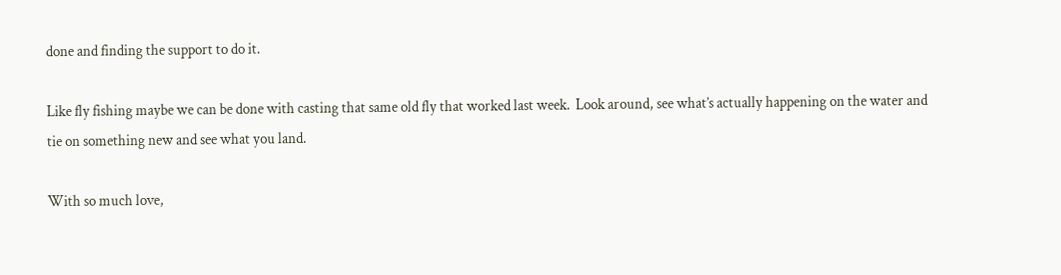done and finding the support to do it.

Like fly fishing maybe we can be done with casting that same old fly that worked last week.  Look around, see what’s actually happening on the water and tie on something new and see what you land.

With so much love,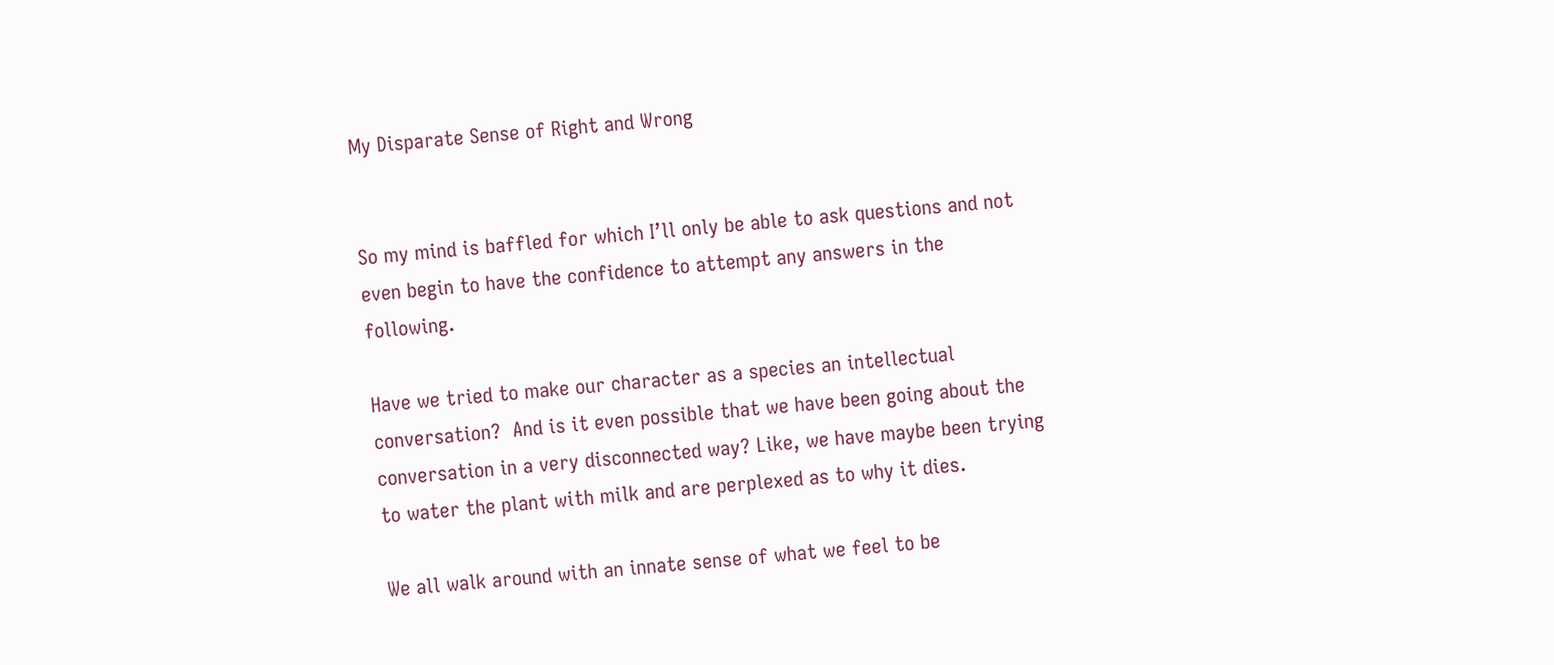My Disparate Sense of Right and Wrong


So my mind is baffled for which I’ll only be able to ask questions and not even begin to have the confidence to attempt any answers in the following.

Have we tried to make our character as a species an intellectual conversation?  And is it even possible that we have been going about the conversation in a very disconnected way? Like, we have maybe been trying to water the plant with milk and are perplexed as to why it dies.

We all walk around with an innate sense of what we feel to be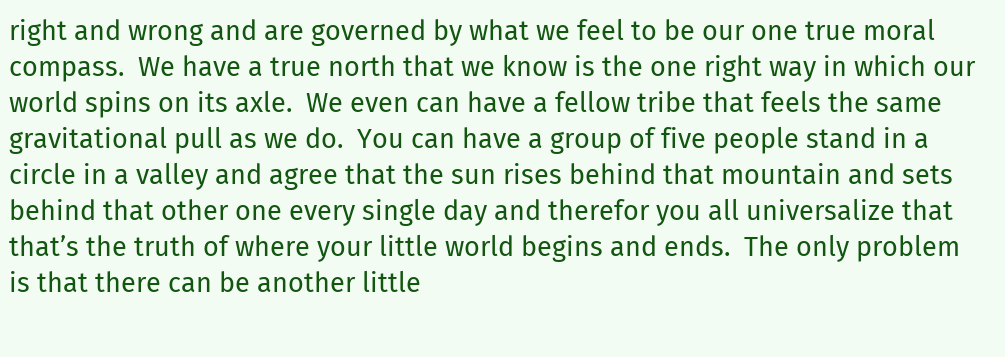right and wrong and are governed by what we feel to be our one true moral compass.  We have a true north that we know is the one right way in which our world spins on its axle.  We even can have a fellow tribe that feels the same gravitational pull as we do.  You can have a group of five people stand in a circle in a valley and agree that the sun rises behind that mountain and sets behind that other one every single day and therefor you all universalize that that’s the truth of where your little world begins and ends.  The only problem is that there can be another little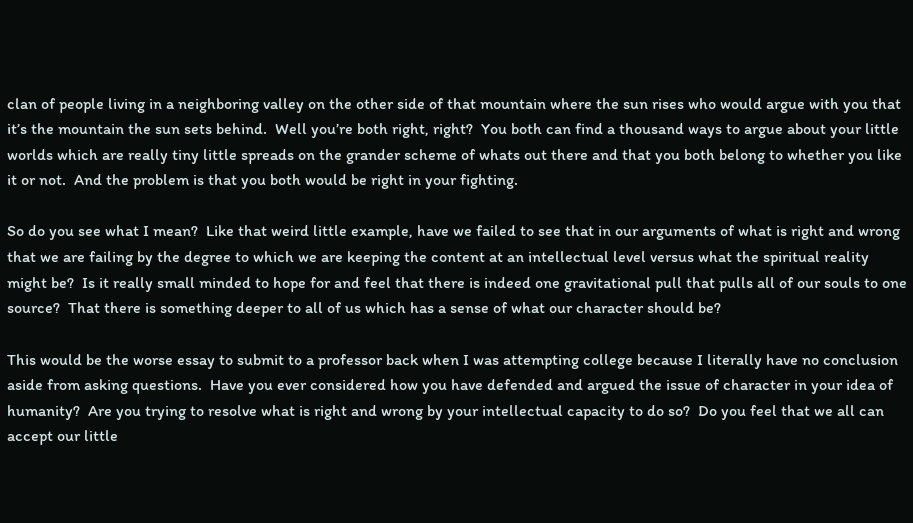clan of people living in a neighboring valley on the other side of that mountain where the sun rises who would argue with you that it’s the mountain the sun sets behind.  Well you’re both right, right?  You both can find a thousand ways to argue about your little worlds which are really tiny little spreads on the grander scheme of whats out there and that you both belong to whether you like it or not.  And the problem is that you both would be right in your fighting.

So do you see what I mean?  Like that weird little example, have we failed to see that in our arguments of what is right and wrong that we are failing by the degree to which we are keeping the content at an intellectual level versus what the spiritual reality might be?  Is it really small minded to hope for and feel that there is indeed one gravitational pull that pulls all of our souls to one source?  That there is something deeper to all of us which has a sense of what our character should be?

This would be the worse essay to submit to a professor back when I was attempting college because I literally have no conclusion aside from asking questions.  Have you ever considered how you have defended and argued the issue of character in your idea of humanity?  Are you trying to resolve what is right and wrong by your intellectual capacity to do so?  Do you feel that we all can accept our little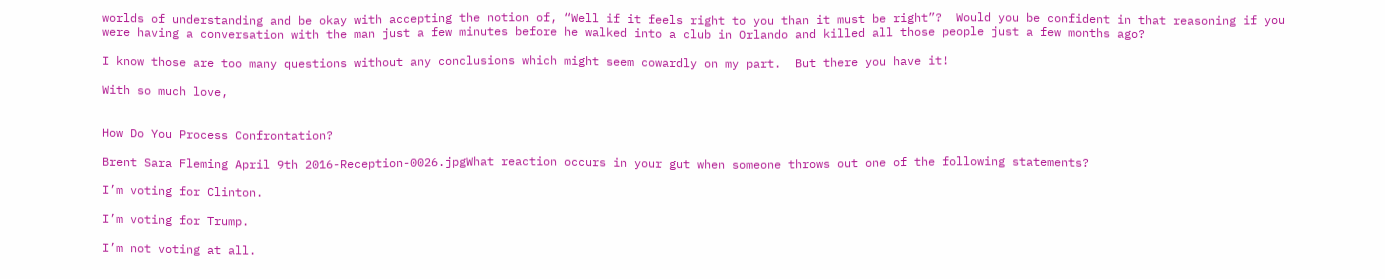worlds of understanding and be okay with accepting the notion of, “Well if it feels right to you than it must be right”?  Would you be confident in that reasoning if you were having a conversation with the man just a few minutes before he walked into a club in Orlando and killed all those people just a few months ago?

I know those are too many questions without any conclusions which might seem cowardly on my part.  But there you have it!

With so much love,


How Do You Process Confrontation?

Brent Sara Fleming April 9th 2016-Reception-0026.jpgWhat reaction occurs in your gut when someone throws out one of the following statements?

I’m voting for Clinton.

I’m voting for Trump.

I’m not voting at all.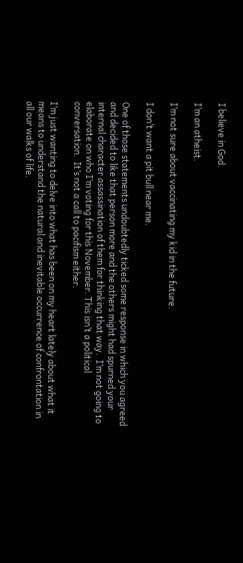I believe in God.

I’m an atheist.

I’m not sure about vaccinating my kid in the future.

I don’t want a pit bull near me.

One of those statements undoubtedly ticked some response in which you agreed and decided to like that person more and the others might had spurned your internal character assassination of them for thinking that way.  I’m not going to elaborate on who I’m voting for this November. This isn’t a political conversation.  It’s not a call to pacifism either.

I’m just wanting to delve into what has been on my heart lately about what it means to understand the natural and inevitable occurrence of confrontation in all our walks of life.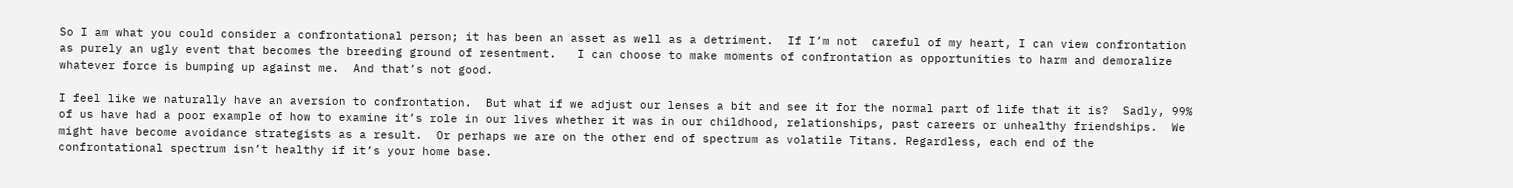So I am what you could consider a confrontational person; it has been an asset as well as a detriment.  If I’m not  careful of my heart, I can view confrontation as purely an ugly event that becomes the breeding ground of resentment.   I can choose to make moments of confrontation as opportunities to harm and demoralize whatever force is bumping up against me.  And that’s not good.

I feel like we naturally have an aversion to confrontation.  But what if we adjust our lenses a bit and see it for the normal part of life that it is?  Sadly, 99% of us have had a poor example of how to examine it’s role in our lives whether it was in our childhood, relationships, past careers or unhealthy friendships.  We might have become avoidance strategists as a result.  Or perhaps we are on the other end of spectrum as volatile Titans. Regardless, each end of the confrontational spectrum isn’t healthy if it’s your home base.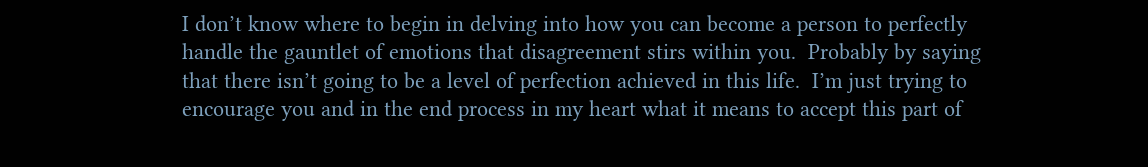I don’t know where to begin in delving into how you can become a person to perfectly handle the gauntlet of emotions that disagreement stirs within you.  Probably by saying that there isn’t going to be a level of perfection achieved in this life.  I’m just trying to encourage you and in the end process in my heart what it means to accept this part of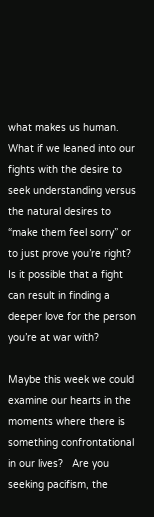what makes us human.  What if we leaned into our fights with the desire to seek understanding versus the natural desires to “make them feel sorry” or to just prove you’re right?  Is it possible that a fight can result in finding a deeper love for the person you’re at war with?

Maybe this week we could examine our hearts in the moments where there is something confrontational in our lives?   Are you seeking pacifism, the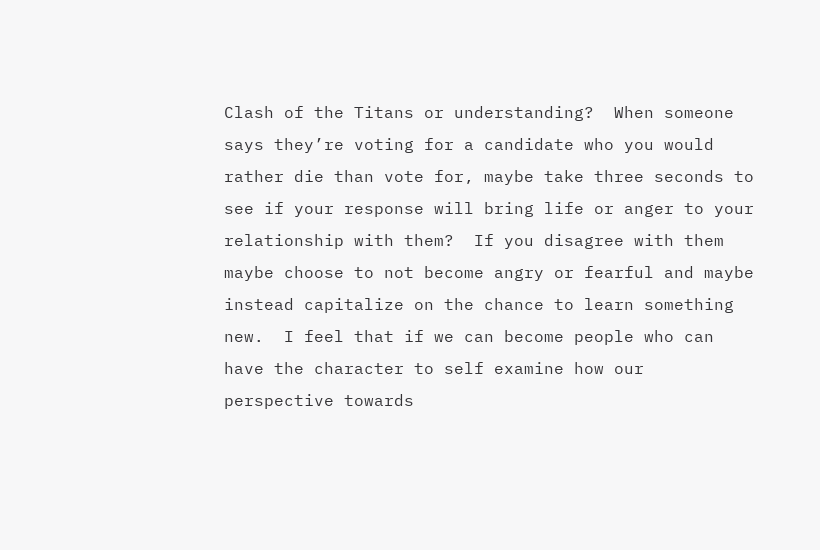Clash of the Titans or understanding?  When someone says they’re voting for a candidate who you would rather die than vote for, maybe take three seconds to see if your response will bring life or anger to your relationship with them?  If you disagree with them maybe choose to not become angry or fearful and maybe instead capitalize on the chance to learn something new.  I feel that if we can become people who can have the character to self examine how our perspective towards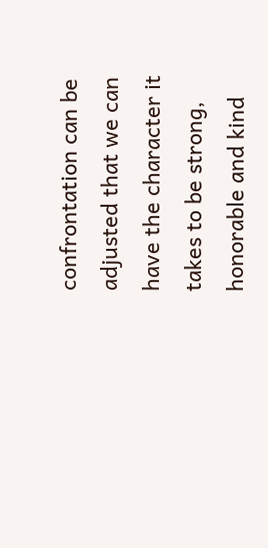confrontation can be adjusted that we can have the character it takes to be strong, honorable and kind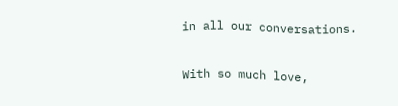in all our conversations.

With so much love,